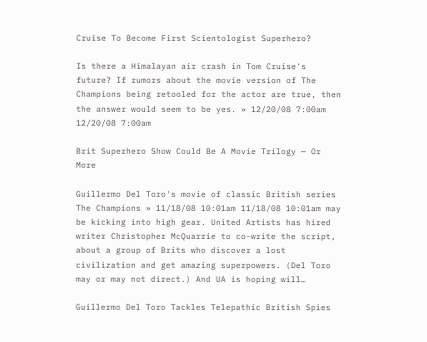Cruise To Become First Scientologist Superhero?

Is there a Himalayan air crash in Tom Cruise's future? If rumors about the movie version of The Champions being retooled for the actor are true, then the answer would seem to be yes. » 12/20/08 7:00am 12/20/08 7:00am

Brit Superhero Show Could Be A Movie Trilogy — Or More

Guillermo Del Toro's movie of classic British series The Champions » 11/18/08 10:01am 11/18/08 10:01am may be kicking into high gear. United Artists has hired writer Christopher McQuarrie to co-write the script, about a group of Brits who discover a lost civilization and get amazing superpowers. (Del Toro may or may not direct.) And UA is hoping will…

Guillermo Del Toro Tackles Telepathic British Spies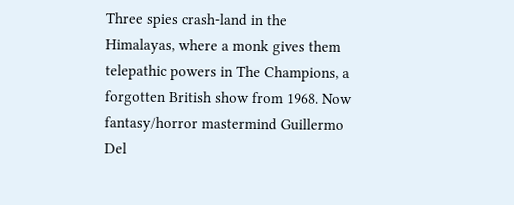Three spies crash-land in the Himalayas, where a monk gives them telepathic powers in The Champions, a forgotten British show from 1968. Now fantasy/horror mastermind Guillermo Del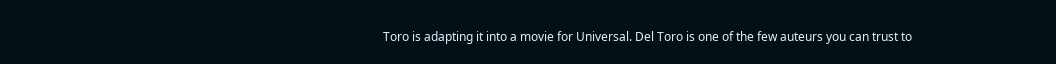Toro is adapting it into a movie for Universal. Del Toro is one of the few auteurs you can trust to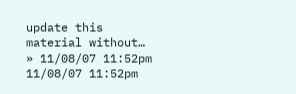update this material without… » 11/08/07 11:52pm 11/08/07 11:52pm